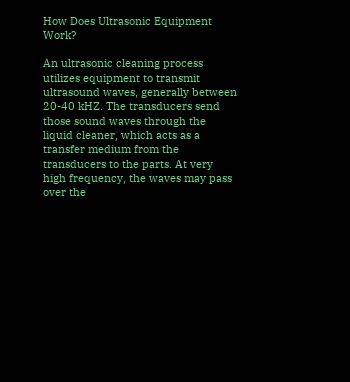How Does Ultrasonic Equipment Work?

An ultrasonic cleaning process utilizes equipment to transmit ultrasound waves, generally between 20-40 kHZ. The transducers send those sound waves through the liquid cleaner, which acts as a transfer medium from the transducers to the parts. At very high frequency, the waves may pass over the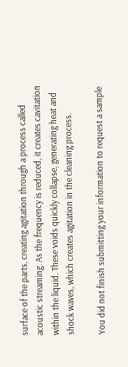surface of the parts, creating agitation through a process called acoustic streaming. As the frequency is reduced, it creates cavitation within the liquid. These voids quickly collapse, generating heat and shock waves, which creates agitation in the cleaning process.

You did not finish submitting your information to request a sample